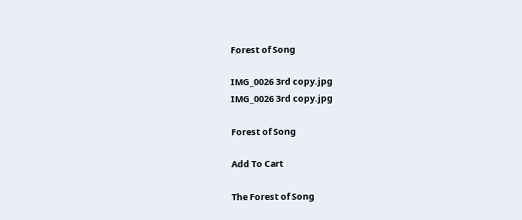Forest of Song

IMG_0026 3rd copy.jpg
IMG_0026 3rd copy.jpg

Forest of Song

Add To Cart

The Forest of Song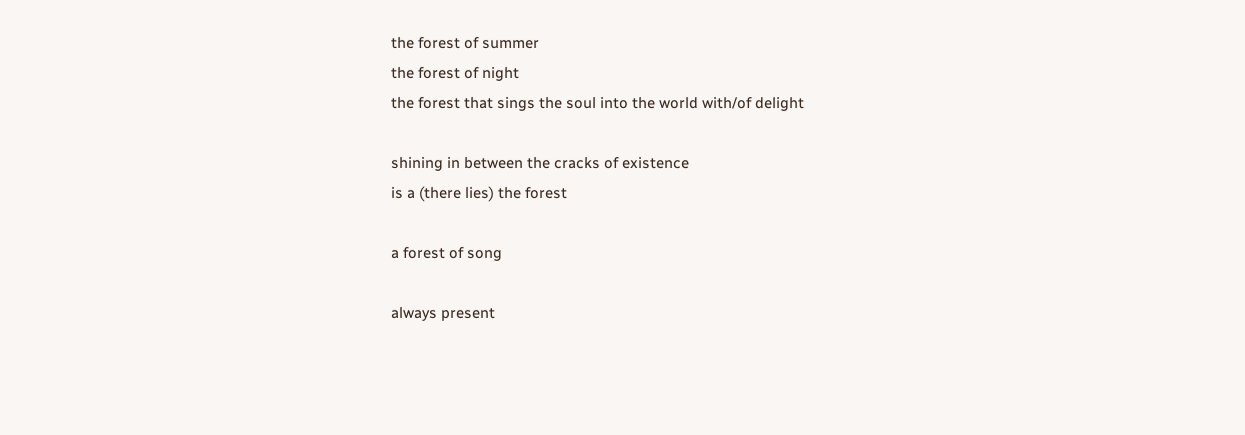the forest of summer
the forest of night
the forest that sings the soul into the world with/of delight

shining in between the cracks of existence
is a (there lies) the forest

a forest of song

always present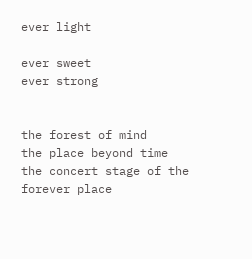ever light

ever sweet
ever strong


the forest of mind
the place beyond time
the concert stage of the forever place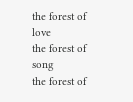the forest of love
the forest of song
the forest of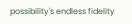possibility's endless fidelity